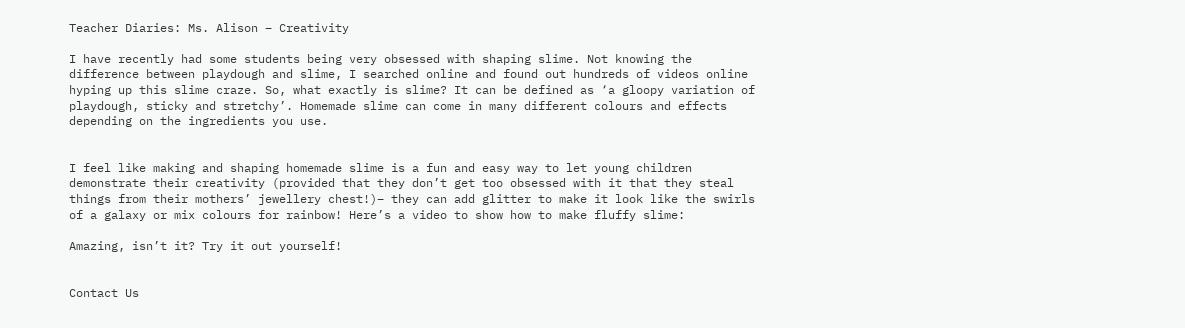Teacher Diaries: Ms. Alison – Creativity

I have recently had some students being very obsessed with shaping slime. Not knowing the difference between playdough and slime, I searched online and found out hundreds of videos online hyping up this slime craze. So, what exactly is slime? It can be defined as ‘a gloopy variation of playdough, sticky and stretchy’. Homemade slime can come in many different colours and effects depending on the ingredients you use.


I feel like making and shaping homemade slime is a fun and easy way to let young children demonstrate their creativity (provided that they don’t get too obsessed with it that they steal things from their mothers’ jewellery chest!)– they can add glitter to make it look like the swirls of a galaxy or mix colours for rainbow! Here’s a video to show how to make fluffy slime:

Amazing, isn’t it? Try it out yourself!


Contact Us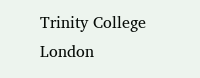Trinity College London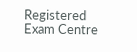Registered Exam Centre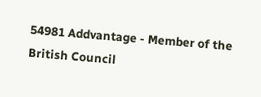54981 Addvantage - Member of the British Council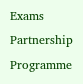Exams Partnership Programme